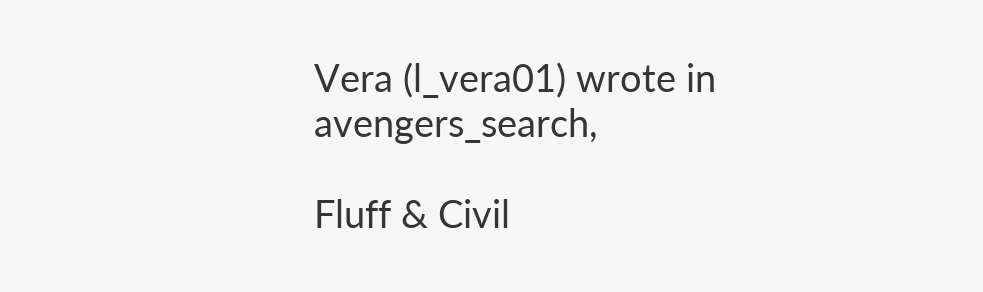Vera (l_vera01) wrote in avengers_search,

Fluff & Civil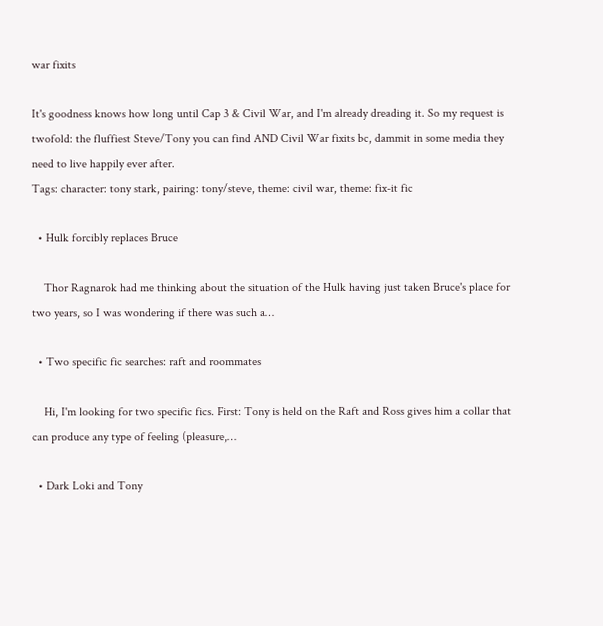war fixits

It's goodness knows how long until Cap 3 & Civil War, and I'm already dreading it. So my request is twofold: the fluffiest Steve/Tony you can find AND Civil War fixits bc, dammit in some media they need to live happily ever after.
Tags: character: tony stark, pairing: tony/steve, theme: civil war, theme: fix-it fic

  • Hulk forcibly replaces Bruce

    Thor Ragnarok had me thinking about the situation of the Hulk having just taken Bruce's place for two years, so I was wondering if there was such a…

  • Two specific fic searches: raft and roommates

    Hi, I'm looking for two specific fics. First: Tony is held on the Raft and Ross gives him a collar that can produce any type of feeling (pleasure,…

  • Dark Loki and Tony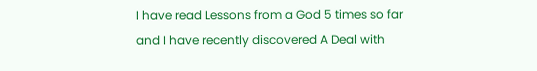I have read Lessons from a God 5 times so far and I have recently discovered A Deal with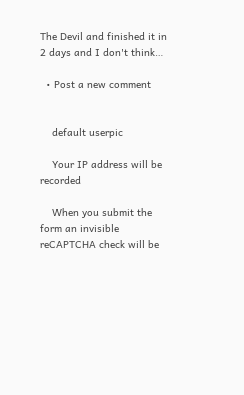The Devil and finished it in 2 days and I don't think…

  • Post a new comment


    default userpic

    Your IP address will be recorded

    When you submit the form an invisible reCAPTCHA check will be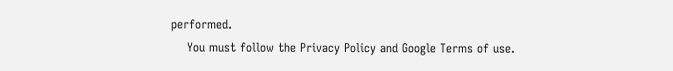performed.
    You must follow the Privacy Policy and Google Terms of use.